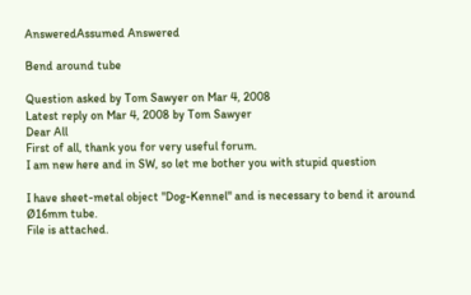AnsweredAssumed Answered

Bend around tube

Question asked by Tom Sawyer on Mar 4, 2008
Latest reply on Mar 4, 2008 by Tom Sawyer
Dear All
First of all, thank you for very useful forum.
I am new here and in SW, so let me bother you with stupid question

I have sheet-metal object "Dog-Kennel" and is necessary to bend it around Ø16mm tube.
File is attached.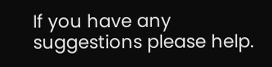If you have any suggestions please help.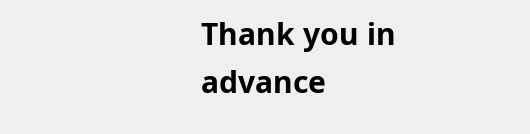Thank you in advance